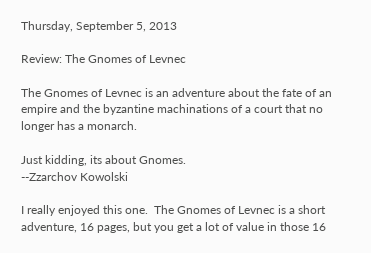Thursday, September 5, 2013

Review: The Gnomes of Levnec

The Gnomes of Levnec is an adventure about the fate of an empire and the byzantine machinations of a court that no longer has a monarch.

Just kidding, its about Gnomes.
--Zzarchov Kowolski

I really enjoyed this one.  The Gnomes of Levnec is a short adventure, 16 pages, but you get a lot of value in those 16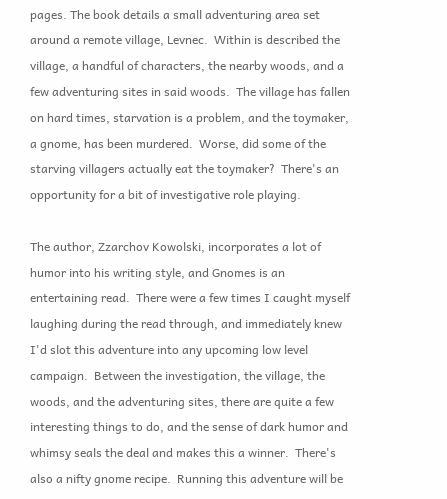pages. The book details a small adventuring area set around a remote village, Levnec.  Within is described the village, a handful of characters, the nearby woods, and a few adventuring sites in said woods.  The village has fallen on hard times, starvation is a problem, and the toymaker, a gnome, has been murdered.  Worse, did some of the starving villagers actually eat the toymaker?  There's an opportunity for a bit of investigative role playing.

The author, Zzarchov Kowolski, incorporates a lot of humor into his writing style, and Gnomes is an entertaining read.  There were a few times I caught myself laughing during the read through, and immediately knew I'd slot this adventure into any upcoming low level campaign.  Between the investigation, the village, the woods, and the adventuring sites, there are quite a few interesting things to do, and the sense of dark humor and whimsy seals the deal and makes this a winner.  There's also a nifty gnome recipe.  Running this adventure will be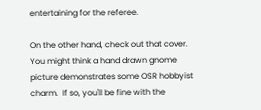entertaining for the referee.

On the other hand, check out that cover.  You might think a hand drawn gnome picture demonstrates some OSR hobbyist charm.  If so, you'll be fine with the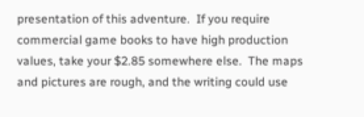presentation of this adventure.  If you require commercial game books to have high production values, take your $2.85 somewhere else.  The maps and pictures are rough, and the writing could use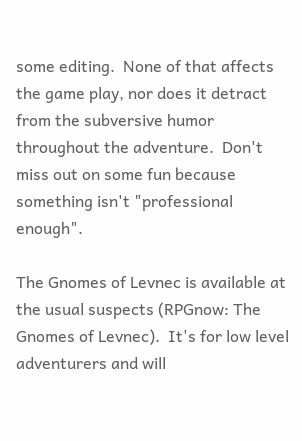some editing.  None of that affects the game play, nor does it detract from the subversive humor throughout the adventure.  Don't miss out on some fun because something isn't "professional enough".

The Gnomes of Levnec is available at the usual suspects (RPGnow: The Gnomes of Levnec).  It's for low level adventurers and will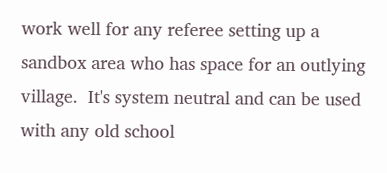work well for any referee setting up a sandbox area who has space for an outlying village.  It's system neutral and can be used with any old school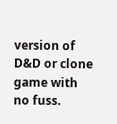version of D&D or clone game with no fuss.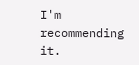I'm recommending it.